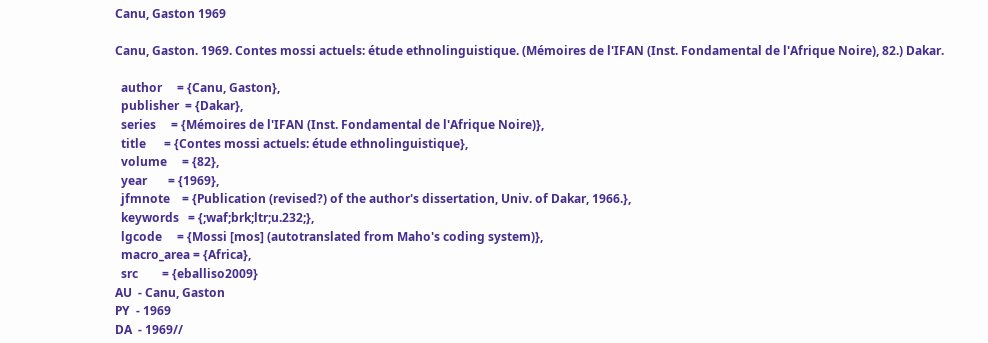Canu, Gaston 1969

Canu, Gaston. 1969. Contes mossi actuels: étude ethnolinguistique. (Mémoires de l'IFAN (Inst. Fondamental de l'Afrique Noire), 82.) Dakar.

  author     = {Canu, Gaston},
  publisher  = {Dakar},
  series     = {Mémoires de l'IFAN (Inst. Fondamental de l'Afrique Noire)},
  title      = {Contes mossi actuels: étude ethnolinguistique},
  volume     = {82},
  year       = {1969},
  jfmnote    = {Publication (revised?) of the author's dissertation, Univ. of Dakar, 1966.},
  keywords   = {;waf;brk;ltr;u.232;},
  lgcode     = {Mossi [mos] (autotranslated from Maho's coding system)},
  macro_area = {Africa},
  src        = {eballiso2009}
AU  - Canu, Gaston
PY  - 1969
DA  - 1969//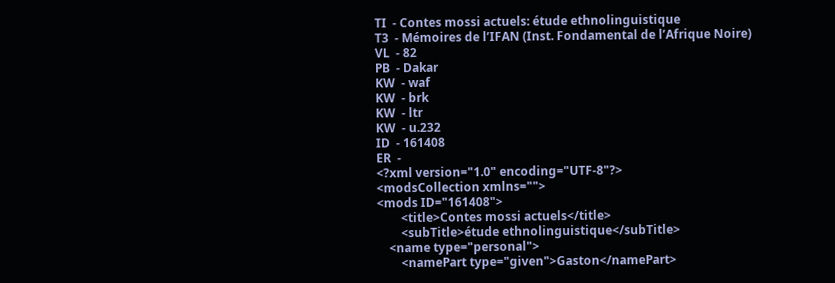TI  - Contes mossi actuels: étude ethnolinguistique
T3  - Mémoires de l’IFAN (Inst. Fondamental de l’Afrique Noire)
VL  - 82
PB  - Dakar
KW  - waf
KW  - brk
KW  - ltr
KW  - u.232
ID  - 161408
ER  -
<?xml version="1.0" encoding="UTF-8"?>
<modsCollection xmlns="">
<mods ID="161408">
        <title>Contes mossi actuels</title>
        <subTitle>étude ethnolinguistique</subTitle>
    <name type="personal">
        <namePart type="given">Gaston</namePart>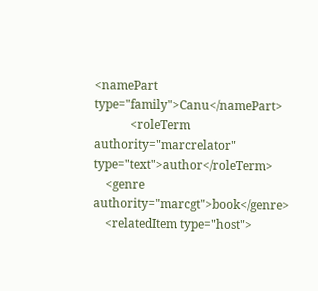<namePart type="family">Canu</namePart>
            <roleTerm authority="marcrelator" type="text">author</roleTerm>
    <genre authority="marcgt">book</genre>
    <relatedItem type="host">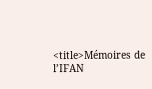<title>Mémoires de l’IFAN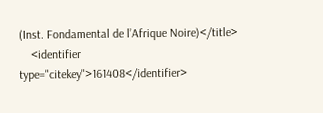(Inst. Fondamental de l’Afrique Noire)</title>
    <identifier type="citekey">161408</identifier>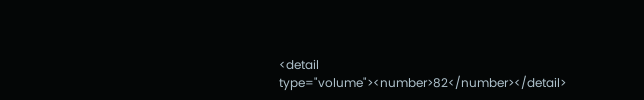<detail type="volume"><number>82</number></detail>